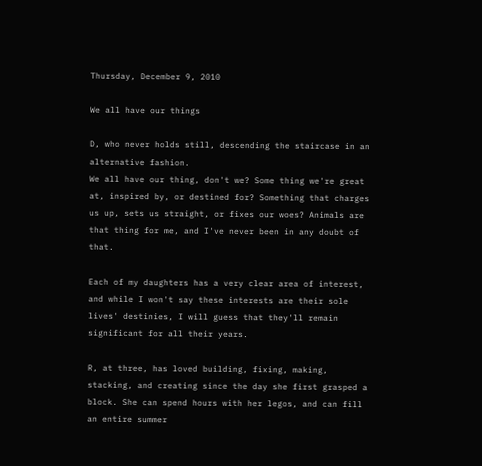Thursday, December 9, 2010

We all have our things

D, who never holds still, descending the staircase in an alternative fashion.
We all have our thing, don't we? Some thing we're great at, inspired by, or destined for? Something that charges us up, sets us straight, or fixes our woes? Animals are that thing for me, and I've never been in any doubt of that.

Each of my daughters has a very clear area of interest, and while I won't say these interests are their sole lives' destinies, I will guess that they'll remain significant for all their years.

R, at three, has loved building, fixing, making, stacking, and creating since the day she first grasped a block. She can spend hours with her legos, and can fill an entire summer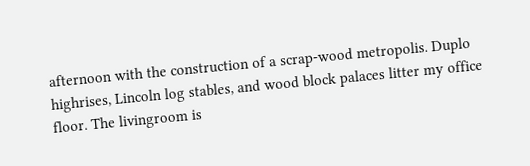afternoon with the construction of a scrap-wood metropolis. Duplo highrises, Lincoln log stables, and wood block palaces litter my office floor. The livingroom is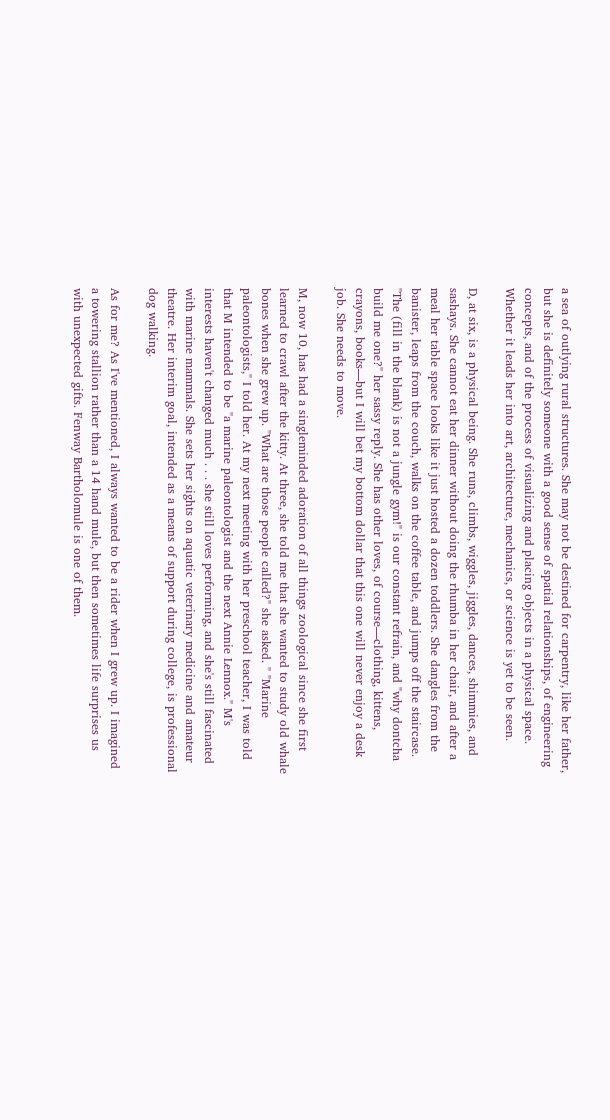a sea of outlying rural structures. She may not be destined for carpentry, like her father, but she is definitely someone with a good sense of spatial relationships, of engineering concepts, and of the process of visualizing and placing objects in a physical space. Whether it leads her into art, architecture, mechanics, or science is yet to be seen.

D, at six, is a physical being. She runs, climbs, wiggles, jiggles, dances, shimmies, and sashays. She cannot eat her dinner without doing the rhumba in her chair, and after a meal her table space looks like it just hosted a dozen toddlers. She dangles from the banister, leaps from the couch, walks on the coffee table, and jumps off the staircase. "The (fill in the blank) is not a jungle gym!" is our constant refrain, and "why dontcha build me one?" her sassy reply. She has other loves, of course—clothing, kittens, crayons, books—but I will bet my bottom dollar that this one will never enjoy a desk job. She needs to move.

M, now 10, has had a singleminded adoration of all things zoological since she first learned to crawl after the kitty. At three, she told me that she wanted to study old whale bones when she grew up. "What are those people called?" she asked. " "Marine paleontologists," I told her. At my next meeting with her preschool teacher, I was told that M intended to be "a marine paleontologist and the next Annie Lennox." M's interests haven't changed much . . . she still loves performing, and she's still fascinated with marine mammals. She sets her sights on aquatic veterinary medicine and amateur theatre. Her interim goal, intended as a means of support during college, is professional dog walking.

As for me? As I've mentioned, I always wanted to be a rider when I grew up. I imagined a towering stallion rather than a 14 hand mule, but then sometimes life surprises us with unexpected gifts. Fenway Bartholomule is one of them.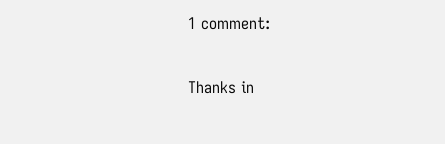1 comment:

Thanks in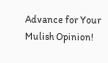Advance for Your Mulish Opinion!